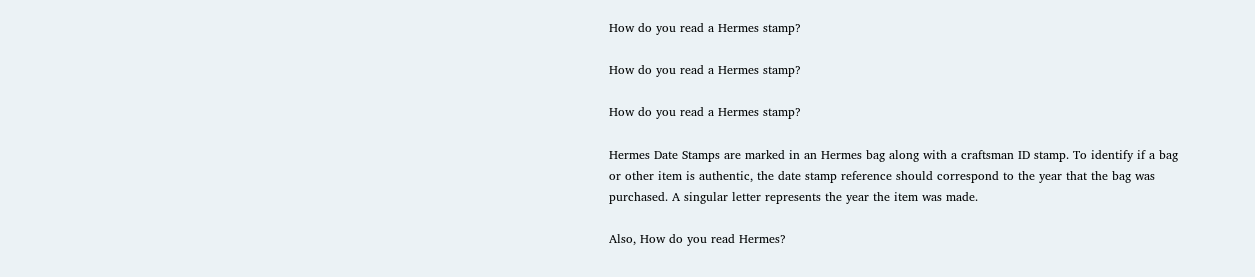How do you read a Hermes stamp?

How do you read a Hermes stamp?

How do you read a Hermes stamp?

Hermes Date Stamps are marked in an Hermes bag along with a craftsman ID stamp. To identify if a bag or other item is authentic, the date stamp reference should correspond to the year that the bag was purchased. A singular letter represents the year the item was made.

Also, How do you read Hermes?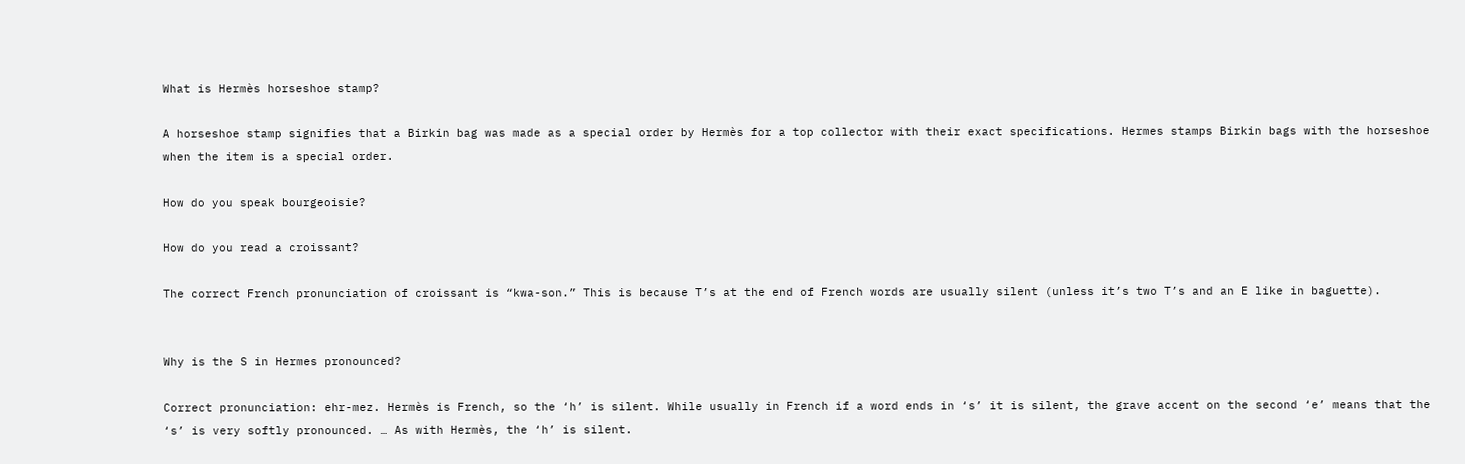What is Hermès horseshoe stamp?

A horseshoe stamp signifies that a Birkin bag was made as a special order by Hermès for a top collector with their exact specifications. Hermes stamps Birkin bags with the horseshoe when the item is a special order.

How do you speak bourgeoisie?

How do you read a croissant?

The correct French pronunciation of croissant is “kwa-son.” This is because T’s at the end of French words are usually silent (unless it’s two T’s and an E like in baguette).


Why is the S in Hermes pronounced?

Correct pronunciation: ehr-mez. Hermès is French, so the ‘h’ is silent. While usually in French if a word ends in ‘s’ it is silent, the grave accent on the second ‘e’ means that the ‘s’ is very softly pronounced. … As with Hermès, the ‘h’ is silent.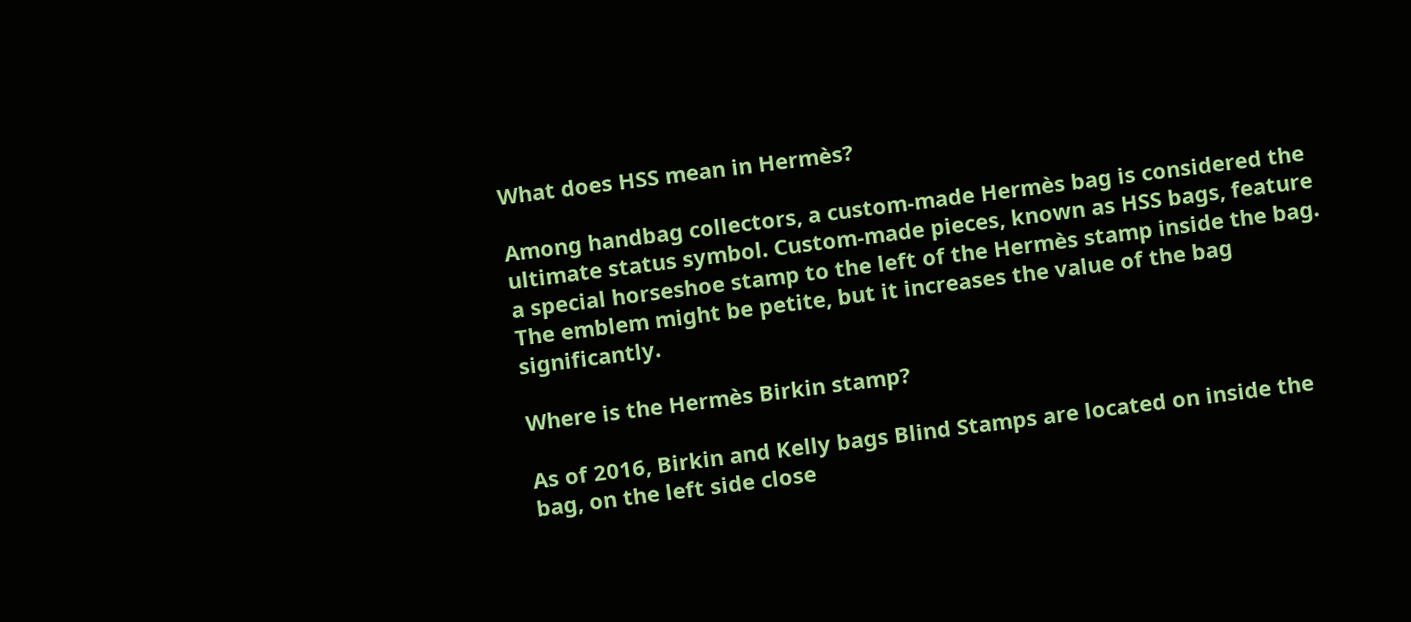What does HSS mean in Hermès?

Among handbag collectors, a custom-made Hermès bag is considered the ultimate status symbol. Custom-made pieces, known as HSS bags, feature a special horseshoe stamp to the left of the Hermès stamp inside the bag. The emblem might be petite, but it increases the value of the bag significantly.

Where is the Hermès Birkin stamp?

As of 2016, Birkin and Kelly bags Blind Stamps are located on inside the bag, on the left side close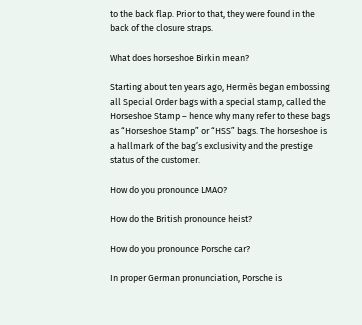to the back flap. Prior to that, they were found in the back of the closure straps.

What does horseshoe Birkin mean?

Starting about ten years ago, Hermès began embossing all Special Order bags with a special stamp, called the Horseshoe Stamp – hence why many refer to these bags as “Horseshoe Stamp” or “HSS” bags. The horseshoe is a hallmark of the bag’s exclusivity and the prestige status of the customer.

How do you pronounce LMAO?

How do the British pronounce heist?

How do you pronounce Porsche car?

In proper German pronunciation, Porsche is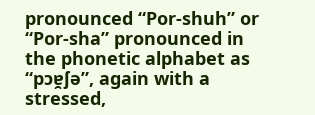pronounced “Por-shuh” or “Por-sha” pronounced in the phonetic alphabet as “pɔɐ̯ʃə”, again with a stressed,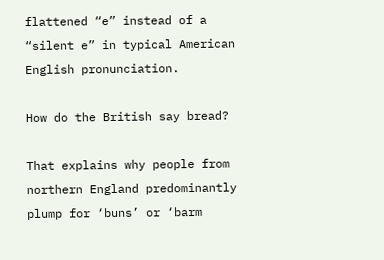flattened “e” instead of a “silent e” in typical American English pronunciation.

How do the British say bread?

That explains why people from northern England predominantly plump for ‘buns’ or ‘barm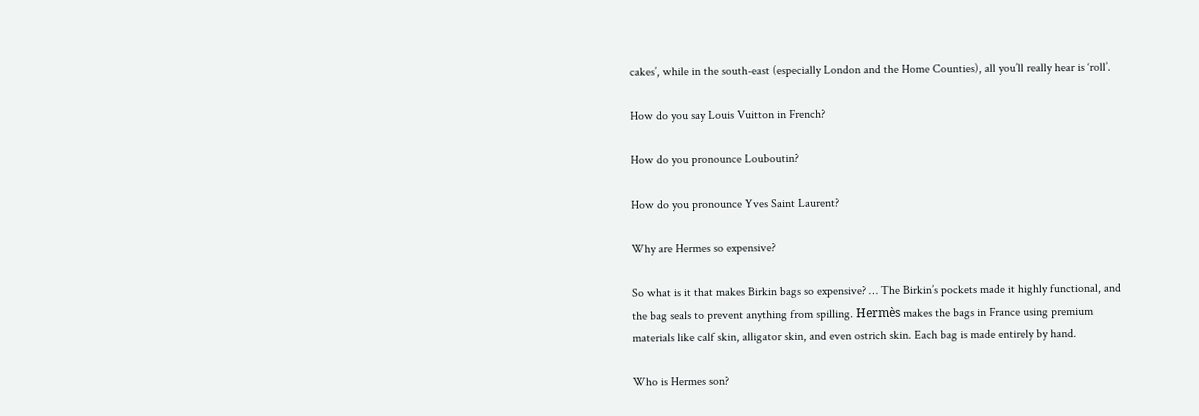cakes’, while in the south-east (especially London and the Home Counties), all you’ll really hear is ‘roll’.

How do you say Louis Vuitton in French?

How do you pronounce Louboutin?

How do you pronounce Yves Saint Laurent?

Why are Hermes so expensive?

So what is it that makes Birkin bags so expensive? … The Birkin’s pockets made it highly functional, and the bag seals to prevent anything from spilling. Hermès makes the bags in France using premium materials like calf skin, alligator skin, and even ostrich skin. Each bag is made entirely by hand.

Who is Hermes son?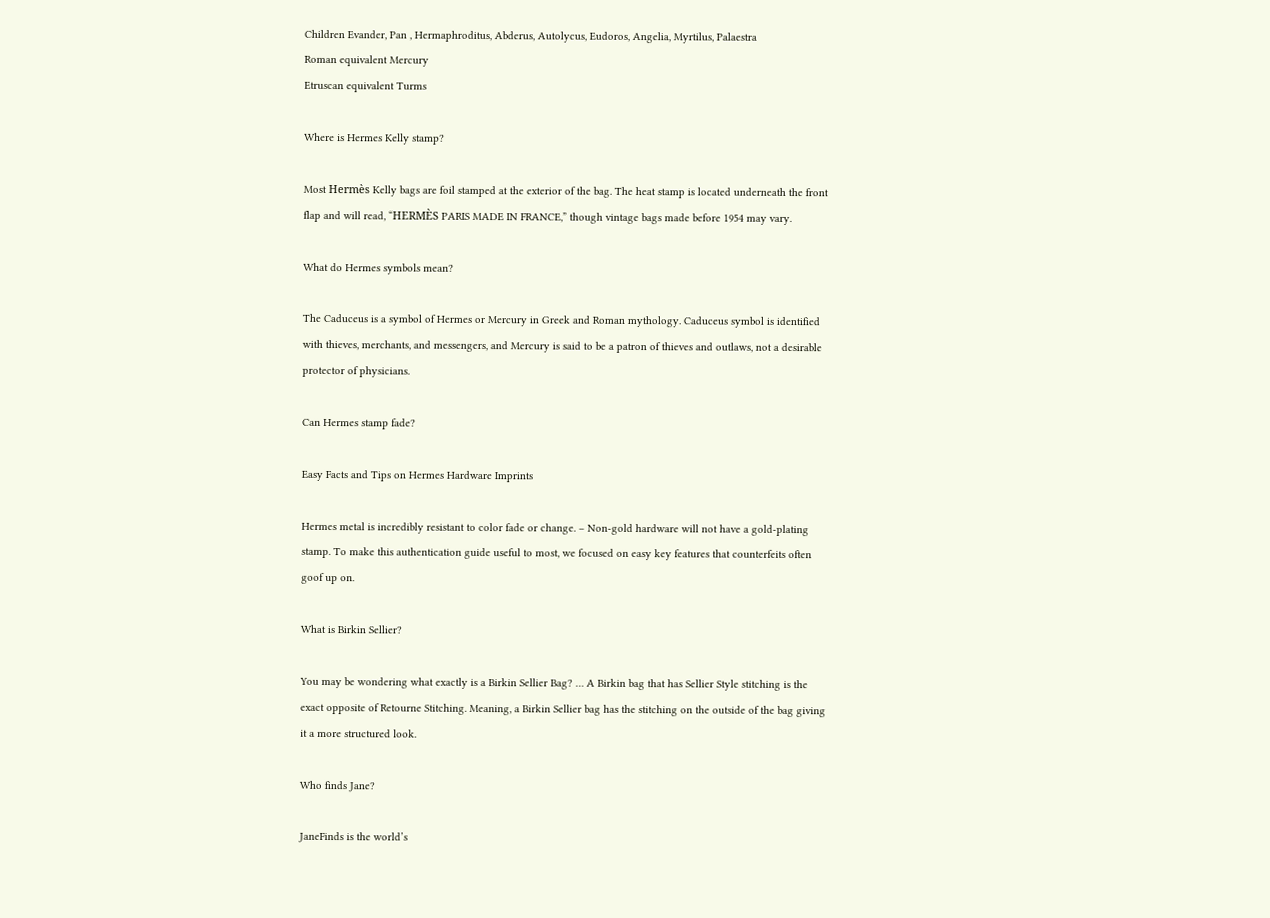Children Evander, Pan , Hermaphroditus, Abderus, Autolycus, Eudoros, Angelia, Myrtilus, Palaestra
Roman equivalent Mercury
Etruscan equivalent Turms

Where is Hermes Kelly stamp?

Most Hermès Kelly bags are foil stamped at the exterior of the bag. The heat stamp is located underneath the front flap and will read, “HERMÈS PARIS MADE IN FRANCE,” though vintage bags made before 1954 may vary.

What do Hermes symbols mean?

The Caduceus is a symbol of Hermes or Mercury in Greek and Roman mythology. Caduceus symbol is identified with thieves, merchants, and messengers, and Mercury is said to be a patron of thieves and outlaws, not a desirable protector of physicians.

Can Hermes stamp fade?

Easy Facts and Tips on Hermes Hardware Imprints

Hermes metal is incredibly resistant to color fade or change. – Non-gold hardware will not have a gold-plating stamp. To make this authentication guide useful to most, we focused on easy key features that counterfeits often goof up on.

What is Birkin Sellier?

You may be wondering what exactly is a Birkin Sellier Bag? … A Birkin bag that has Sellier Style stitching is the exact opposite of Retourne Stitching. Meaning, a Birkin Sellier bag has the stitching on the outside of the bag giving it a more structured look.

Who finds Jane?

JaneFinds is the world’s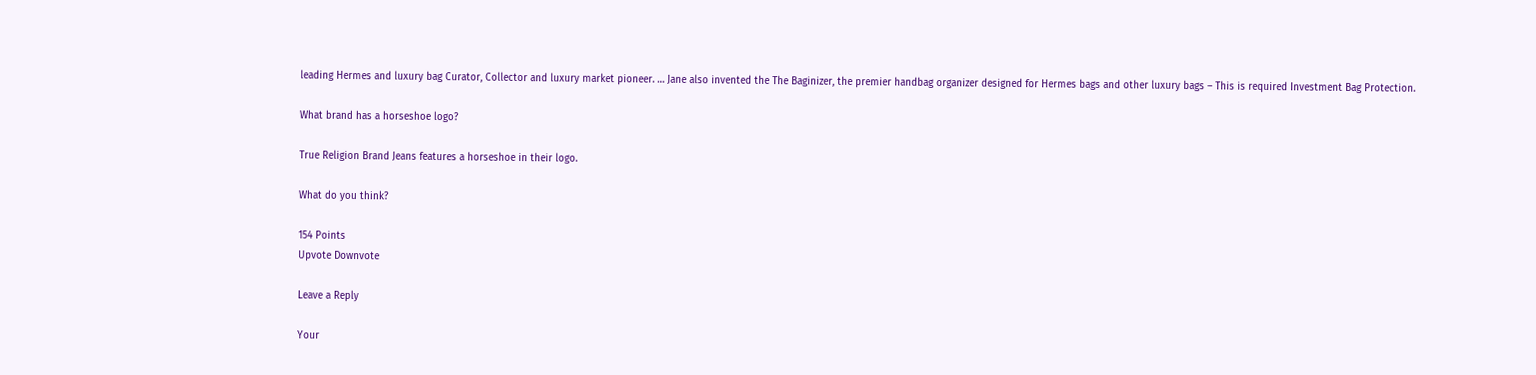leading Hermes and luxury bag Curator, Collector and luxury market pioneer. … Jane also invented the The Baginizer, the premier handbag organizer designed for Hermes bags and other luxury bags – This is required Investment Bag Protection.

What brand has a horseshoe logo?

True Religion Brand Jeans features a horseshoe in their logo.

What do you think?

154 Points
Upvote Downvote

Leave a Reply

Your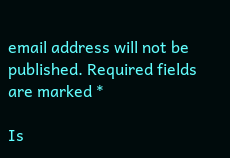email address will not be published. Required fields are marked *

Is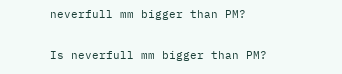neverfull mm bigger than PM?

Is neverfull mm bigger than PM?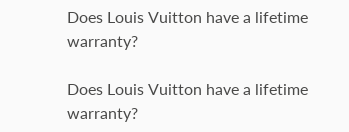Does Louis Vuitton have a lifetime warranty?

Does Louis Vuitton have a lifetime warranty?